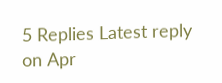5 Replies Latest reply on Apr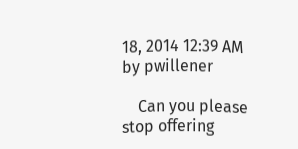18, 2014 12:39 AM by pwillener

    Can you please stop offering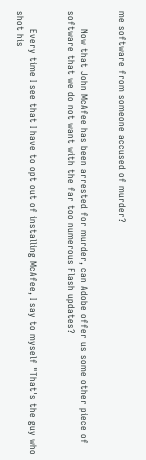me software from someone accused of murder?


      Now that John McAfee has been arrested for murder, can Adobe offer us some other piece of software that we do not want with the far too numerous Flash updates?


      Every time I see that I have to opt out of installing McAfee, I say to myself "That's the guy who shot his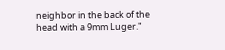neighbor in the back of the head with a 9mm Luger."